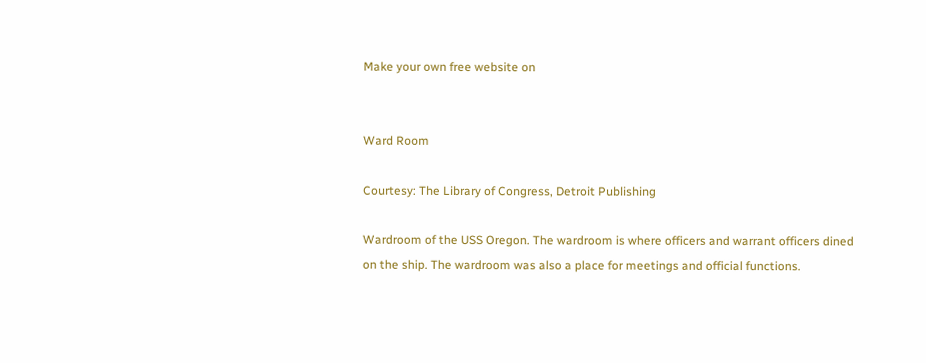Make your own free website on


Ward Room

Courtesy: The Library of Congress, Detroit Publishing

Wardroom of the USS Oregon. The wardroom is where officers and warrant officers dined on the ship. The wardroom was also a place for meetings and official functions.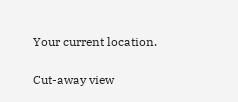Your current location.

Cut-away view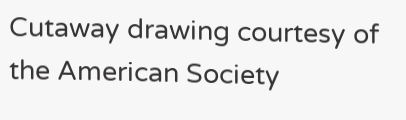Cutaway drawing courtesy of the American Society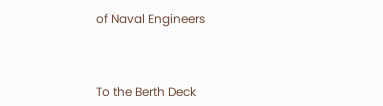of Naval Engineers



To the Berth Deck